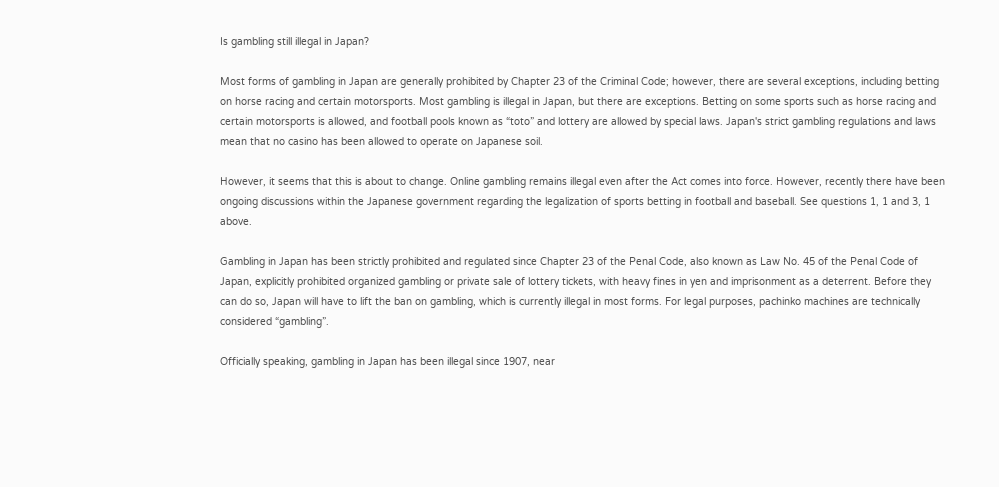Is gambling still illegal in Japan?

Most forms of gambling in Japan are generally prohibited by Chapter 23 of the Criminal Code; however, there are several exceptions, including betting on horse racing and certain motorsports. Most gambling is illegal in Japan, but there are exceptions. Betting on some sports such as horse racing and certain motorsports is allowed, and football pools known as “toto” and lottery are allowed by special laws. Japan's strict gambling regulations and laws mean that no casino has been allowed to operate on Japanese soil.

However, it seems that this is about to change. Online gambling remains illegal even after the Act comes into force. However, recently there have been ongoing discussions within the Japanese government regarding the legalization of sports betting in football and baseball. See questions 1, 1 and 3, 1 above.

Gambling in Japan has been strictly prohibited and regulated since Chapter 23 of the Penal Code, also known as Law No. 45 of the Penal Code of Japan, explicitly prohibited organized gambling or private sale of lottery tickets, with heavy fines in yen and imprisonment as a deterrent. Before they can do so, Japan will have to lift the ban on gambling, which is currently illegal in most forms. For legal purposes, pachinko machines are technically considered “gambling”.

Officially speaking, gambling in Japan has been illegal since 1907, near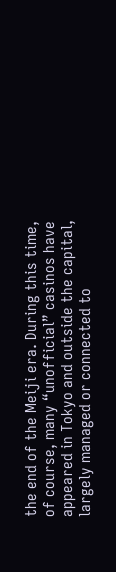the end of the Meiji era. During this time, of course, many “unofficial” casinos have appeared in Tokyo and outside the capital, largely managed or connected to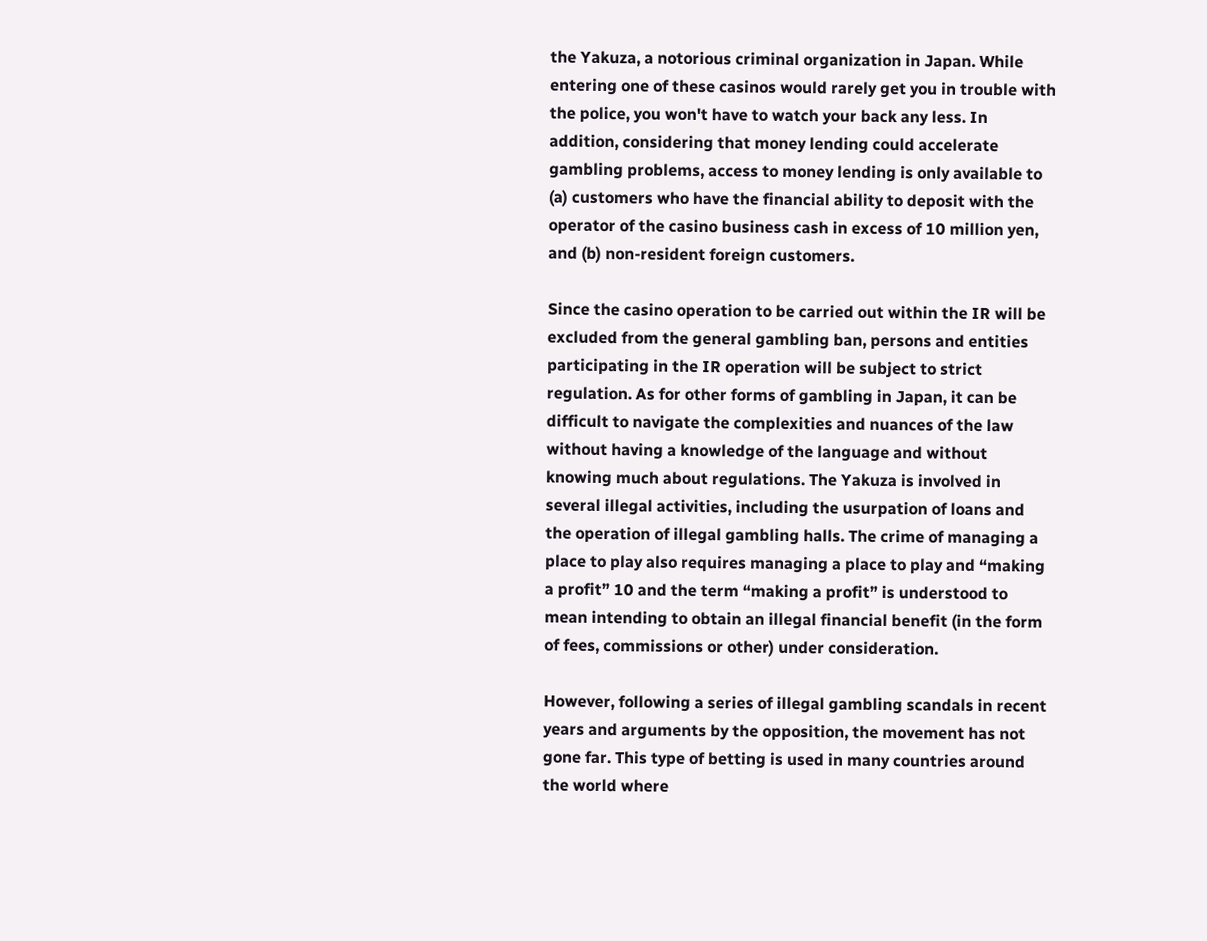the Yakuza, a notorious criminal organization in Japan. While entering one of these casinos would rarely get you in trouble with the police, you won't have to watch your back any less. In addition, considering that money lending could accelerate gambling problems, access to money lending is only available to (a) customers who have the financial ability to deposit with the operator of the casino business cash in excess of 10 million yen, and (b) non-resident foreign customers.

Since the casino operation to be carried out within the IR will be excluded from the general gambling ban, persons and entities participating in the IR operation will be subject to strict regulation. As for other forms of gambling in Japan, it can be difficult to navigate the complexities and nuances of the law without having a knowledge of the language and without knowing much about regulations. The Yakuza is involved in several illegal activities, including the usurpation of loans and the operation of illegal gambling halls. The crime of managing a place to play also requires managing a place to play and “making a profit” 10 and the term “making a profit” is understood to mean intending to obtain an illegal financial benefit (in the form of fees, commissions or other) under consideration.

However, following a series of illegal gambling scandals in recent years and arguments by the opposition, the movement has not gone far. This type of betting is used in many countries around the world where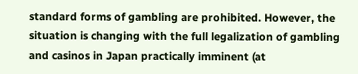standard forms of gambling are prohibited. However, the situation is changing with the full legalization of gambling and casinos in Japan practically imminent (at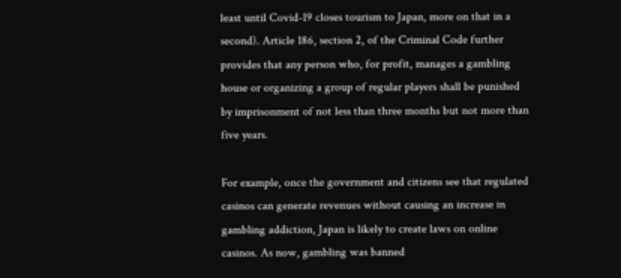least until Covid-19 closes tourism to Japan, more on that in a second). Article 186, section 2, of the Criminal Code further provides that any person who, for profit, manages a gambling house or organizing a group of regular players shall be punished by imprisonment of not less than three months but not more than five years.

For example, once the government and citizens see that regulated casinos can generate revenues without causing an increase in gambling addiction, Japan is likely to create laws on online casinos. As now, gambling was banned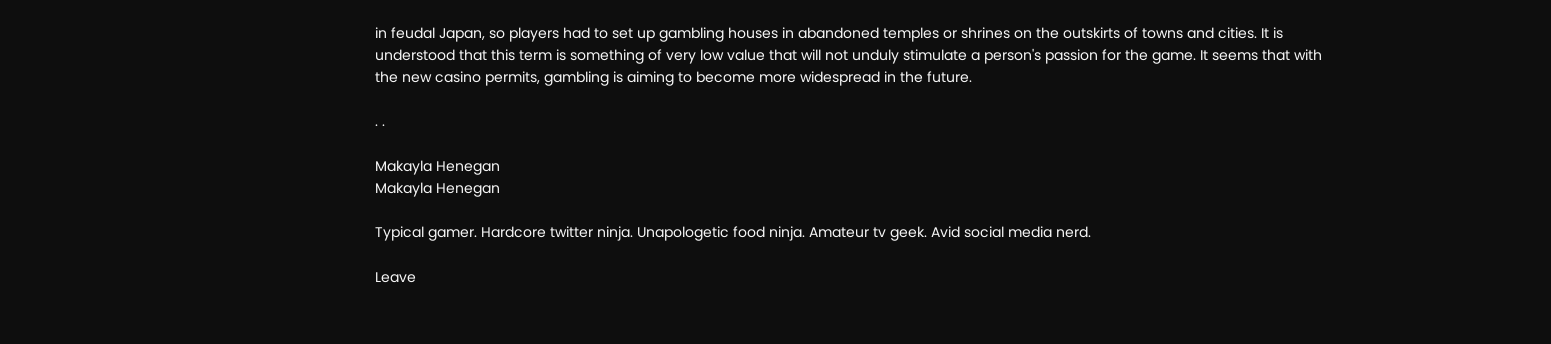in feudal Japan, so players had to set up gambling houses in abandoned temples or shrines on the outskirts of towns and cities. It is understood that this term is something of very low value that will not unduly stimulate a person's passion for the game. It seems that with the new casino permits, gambling is aiming to become more widespread in the future.

. .

Makayla Henegan
Makayla Henegan

Typical gamer. Hardcore twitter ninja. Unapologetic food ninja. Amateur tv geek. Avid social media nerd.

Leave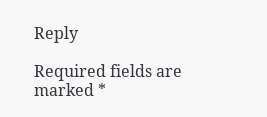Reply

Required fields are marked *